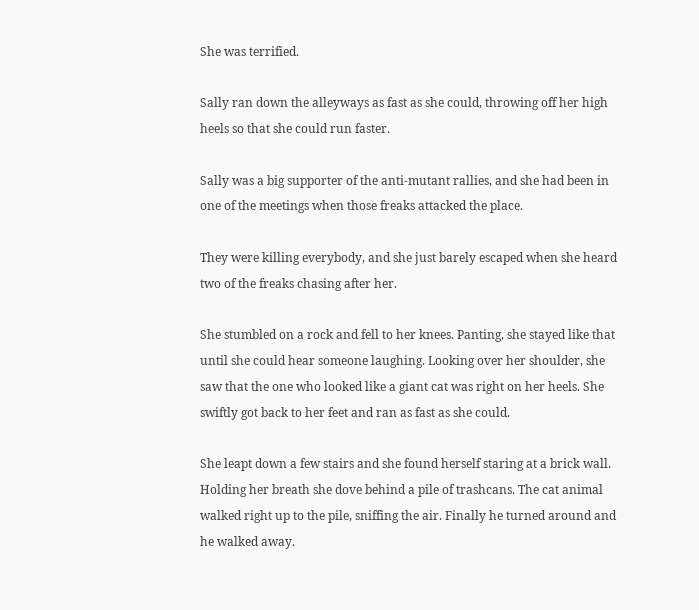She was terrified.

Sally ran down the alleyways as fast as she could, throwing off her high heels so that she could run faster.

Sally was a big supporter of the anti-mutant rallies, and she had been in one of the meetings when those freaks attacked the place.

They were killing everybody, and she just barely escaped when she heard two of the freaks chasing after her.

She stumbled on a rock and fell to her knees. Panting, she stayed like that until she could hear someone laughing. Looking over her shoulder, she saw that the one who looked like a giant cat was right on her heels. She swiftly got back to her feet and ran as fast as she could.

She leapt down a few stairs and she found herself staring at a brick wall. Holding her breath she dove behind a pile of trashcans. The cat animal walked right up to the pile, sniffing the air. Finally he turned around and he walked away.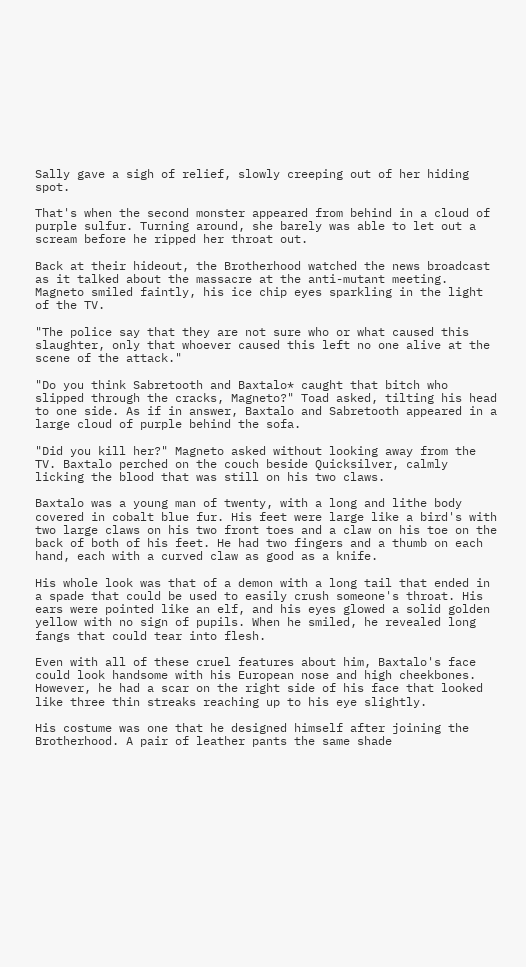Sally gave a sigh of relief, slowly creeping out of her hiding spot.

That's when the second monster appeared from behind in a cloud of purple sulfur. Turning around, she barely was able to let out a scream before he ripped her throat out.

Back at their hideout, the Brotherhood watched the news broadcast as it talked about the massacre at the anti-mutant meeting. Magneto smiled faintly, his ice chip eyes sparkling in the light of the TV.

"The police say that they are not sure who or what caused this slaughter, only that whoever caused this left no one alive at the scene of the attack."

"Do you think Sabretooth and Baxtalo* caught that bitch who slipped through the cracks, Magneto?" Toad asked, tilting his head to one side. As if in answer, Baxtalo and Sabretooth appeared in a large cloud of purple behind the sofa.

"Did you kill her?" Magneto asked without looking away from the TV. Baxtalo perched on the couch beside Quicksilver, calmly licking the blood that was still on his two claws.

Baxtalo was a young man of twenty, with a long and lithe body covered in cobalt blue fur. His feet were large like a bird's with two large claws on his two front toes and a claw on his toe on the back of both of his feet. He had two fingers and a thumb on each hand, each with a curved claw as good as a knife.

His whole look was that of a demon with a long tail that ended in a spade that could be used to easily crush someone's throat. His ears were pointed like an elf, and his eyes glowed a solid golden yellow with no sign of pupils. When he smiled, he revealed long fangs that could tear into flesh.

Even with all of these cruel features about him, Baxtalo's face could look handsome with his European nose and high cheekbones. However, he had a scar on the right side of his face that looked like three thin streaks reaching up to his eye slightly.

His costume was one that he designed himself after joining the Brotherhood. A pair of leather pants the same shade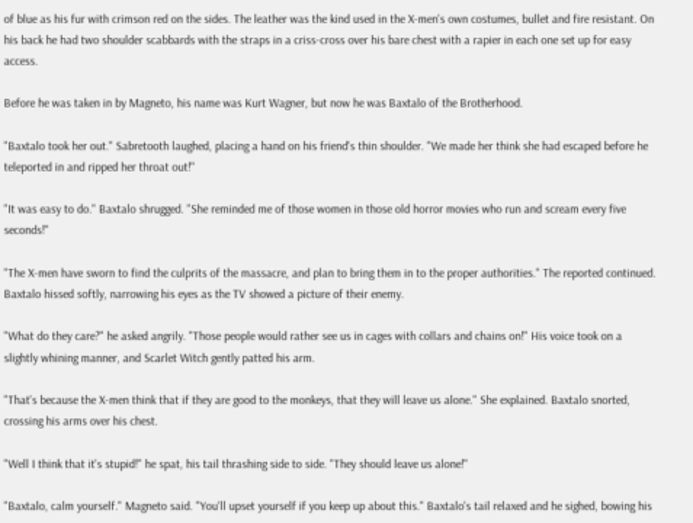of blue as his fur with crimson red on the sides. The leather was the kind used in the X-men's own costumes, bullet and fire resistant. On his back he had two shoulder scabbards with the straps in a criss-cross over his bare chest with a rapier in each one set up for easy access.

Before he was taken in by Magneto, his name was Kurt Wagner, but now he was Baxtalo of the Brotherhood.

"Baxtalo took her out." Sabretooth laughed, placing a hand on his friend's thin shoulder. "We made her think she had escaped before he teleported in and ripped her throat out!"

"It was easy to do." Baxtalo shrugged. "She reminded me of those women in those old horror movies who run and scream every five seconds!"

"The X-men have sworn to find the culprits of the massacre, and plan to bring them in to the proper authorities." The reported continued. Baxtalo hissed softly, narrowing his eyes as the TV showed a picture of their enemy.

"What do they care?" he asked angrily. "Those people would rather see us in cages with collars and chains on!" His voice took on a slightly whining manner, and Scarlet Witch gently patted his arm.

"That's because the X-men think that if they are good to the monkeys, that they will leave us alone." She explained. Baxtalo snorted, crossing his arms over his chest.

"Well I think that it's stupid!" he spat, his tail thrashing side to side. "They should leave us alone!"

"Baxtalo, calm yourself." Magneto said. "You'll upset yourself if you keep up about this." Baxtalo's tail relaxed and he sighed, bowing his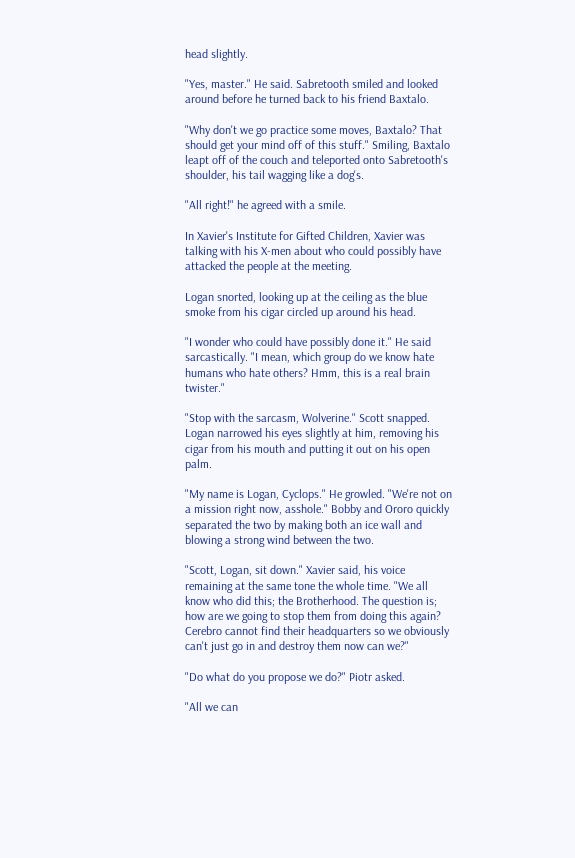head slightly.

"Yes, master." He said. Sabretooth smiled and looked around before he turned back to his friend Baxtalo.

"Why don't we go practice some moves, Baxtalo? That should get your mind off of this stuff." Smiling, Baxtalo leapt off of the couch and teleported onto Sabretooth's shoulder, his tail wagging like a dog's.

"All right!" he agreed with a smile.

In Xavier's Institute for Gifted Children, Xavier was talking with his X-men about who could possibly have attacked the people at the meeting.

Logan snorted, looking up at the ceiling as the blue smoke from his cigar circled up around his head.

"I wonder who could have possibly done it." He said sarcastically. "I mean, which group do we know hate humans who hate others? Hmm, this is a real brain twister."

"Stop with the sarcasm, Wolverine." Scott snapped. Logan narrowed his eyes slightly at him, removing his cigar from his mouth and putting it out on his open palm.

"My name is Logan, Cyclops." He growled. "We're not on a mission right now, asshole." Bobby and Ororo quickly separated the two by making both an ice wall and blowing a strong wind between the two.

"Scott, Logan, sit down." Xavier said, his voice remaining at the same tone the whole time. "We all know who did this; the Brotherhood. The question is; how are we going to stop them from doing this again? Cerebro cannot find their headquarters so we obviously can't just go in and destroy them now can we?"

"Do what do you propose we do?" Piotr asked.

"All we can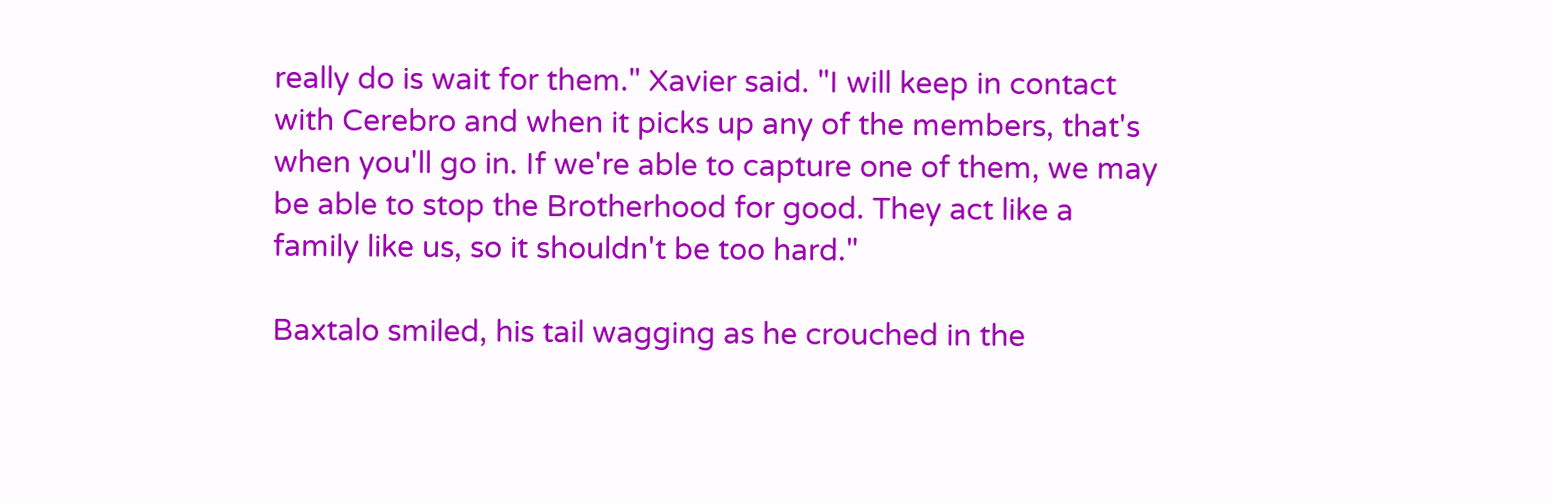really do is wait for them." Xavier said. "I will keep in contact with Cerebro and when it picks up any of the members, that's when you'll go in. If we're able to capture one of them, we may be able to stop the Brotherhood for good. They act like a family like us, so it shouldn't be too hard."

Baxtalo smiled, his tail wagging as he crouched in the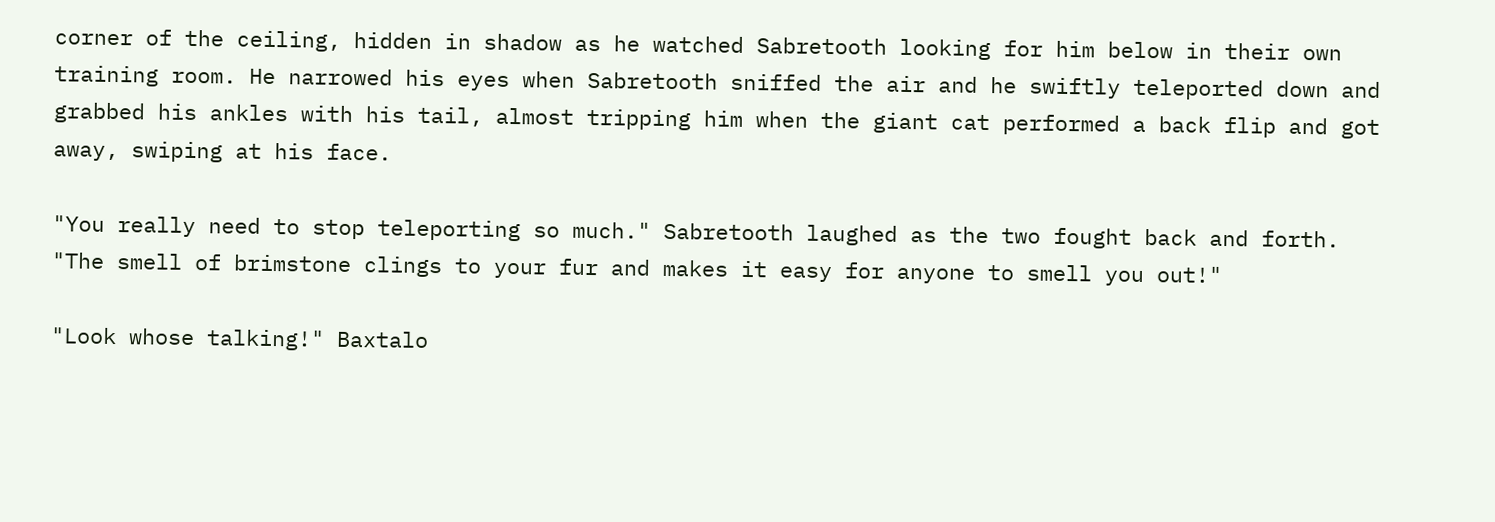corner of the ceiling, hidden in shadow as he watched Sabretooth looking for him below in their own training room. He narrowed his eyes when Sabretooth sniffed the air and he swiftly teleported down and grabbed his ankles with his tail, almost tripping him when the giant cat performed a back flip and got away, swiping at his face.

"You really need to stop teleporting so much." Sabretooth laughed as the two fought back and forth. "The smell of brimstone clings to your fur and makes it easy for anyone to smell you out!"

"Look whose talking!" Baxtalo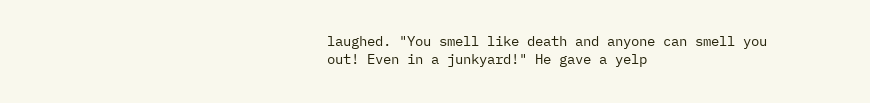laughed. "You smell like death and anyone can smell you out! Even in a junkyard!" He gave a yelp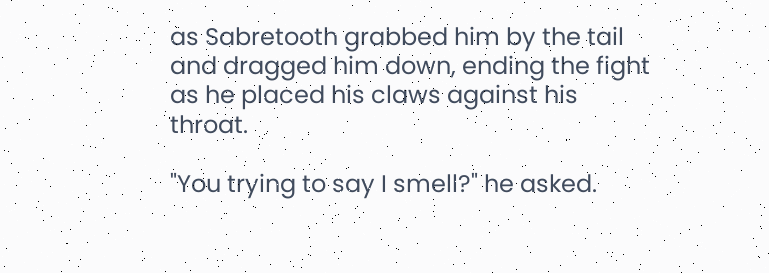as Sabretooth grabbed him by the tail and dragged him down, ending the fight as he placed his claws against his throat.

"You trying to say I smell?" he asked.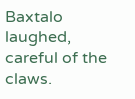Baxtalo laughed, careful of the claws.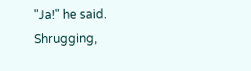"Ja!" he said. Shrugging,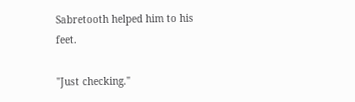Sabretooth helped him to his feet.

"Just checking."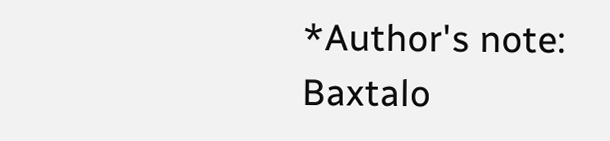*Author's note: Baxtalo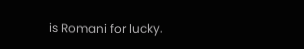is Romani for lucky.